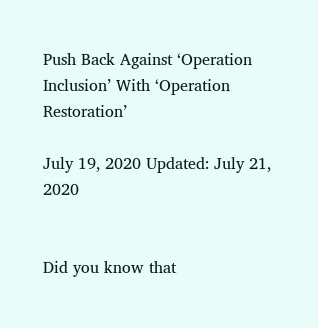Push Back Against ‘Operation Inclusion’ With ‘Operation Restoration’

July 19, 2020 Updated: July 21, 2020


Did you know that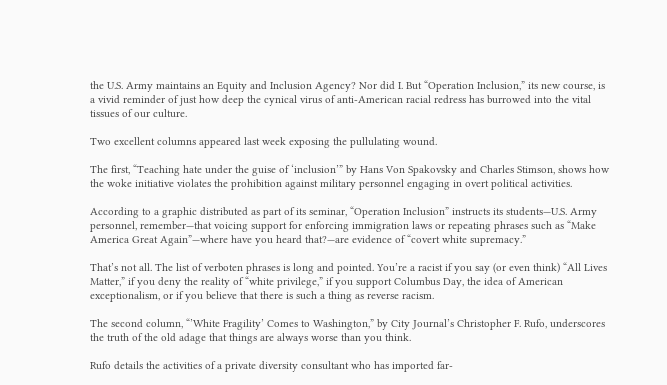the U.S. Army maintains an Equity and Inclusion Agency? Nor did I. But “Operation Inclusion,” its new course, is a vivid reminder of just how deep the cynical virus of anti-American racial redress has burrowed into the vital tissues of our culture.

Two excellent columns appeared last week exposing the pullulating wound.

The first, “Teaching hate under the guise of ‘inclusion’” by Hans Von Spakovsky and Charles Stimson, shows how the woke initiative violates the prohibition against military personnel engaging in overt political activities.

According to a graphic distributed as part of its seminar, “Operation Inclusion” instructs its students—U.S. Army personnel, remember—that voicing support for enforcing immigration laws or repeating phrases such as “Make America Great Again”—where have you heard that?—are evidence of “covert white supremacy.”

That’s not all. The list of verboten phrases is long and pointed. You’re a racist if you say (or even think) “All Lives Matter,” if you deny the reality of “white privilege,” if you support Columbus Day, the idea of American exceptionalism, or if you believe that there is such a thing as reverse racism.

The second column, “’White Fragility’ Comes to Washington,” by City Journal’s Christopher F. Rufo, underscores the truth of the old adage that things are always worse than you think.

Rufo details the activities of a private diversity consultant who has imported far-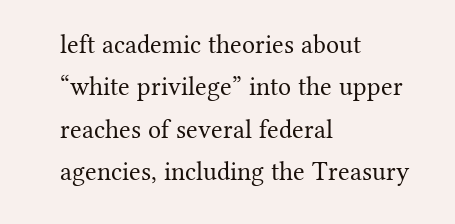left academic theories about “white privilege” into the upper reaches of several federal agencies, including the Treasury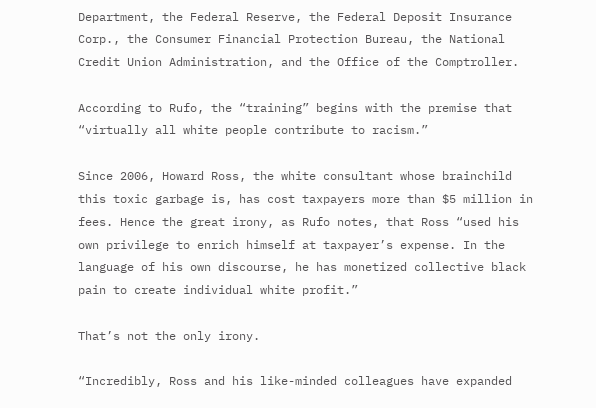Department, the Federal Reserve, the Federal Deposit Insurance Corp., the Consumer Financial Protection Bureau, the National Credit Union Administration, and the Office of the Comptroller.

According to Rufo, the “training” begins with the premise that “virtually all white people contribute to racism.”

Since 2006, Howard Ross, the white consultant whose brainchild this toxic garbage is, has cost taxpayers more than $5 million in fees. Hence the great irony, as Rufo notes, that Ross “used his own privilege to enrich himself at taxpayer’s expense. In the language of his own discourse, he has monetized collective black pain to create individual white profit.”

That’s not the only irony.

“Incredibly, Ross and his like-minded colleagues have expanded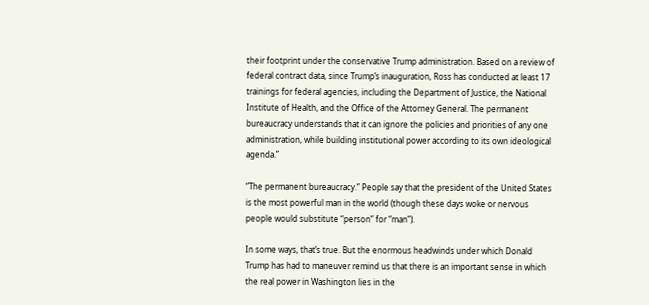their footprint under the conservative Trump administration. Based on a review of federal contract data, since Trump’s inauguration, Ross has conducted at least 17 trainings for federal agencies, including the Department of Justice, the National Institute of Health, and the Office of the Attorney General. The permanent bureaucracy understands that it can ignore the policies and priorities of any one administration, while building institutional power according to its own ideological agenda.”

“The permanent bureaucracy.” People say that the president of the United States is the most powerful man in the world (though these days woke or nervous people would substitute “person” for “man”).

In some ways, that’s true. But the enormous headwinds under which Donald Trump has had to maneuver remind us that there is an important sense in which the real power in Washington lies in the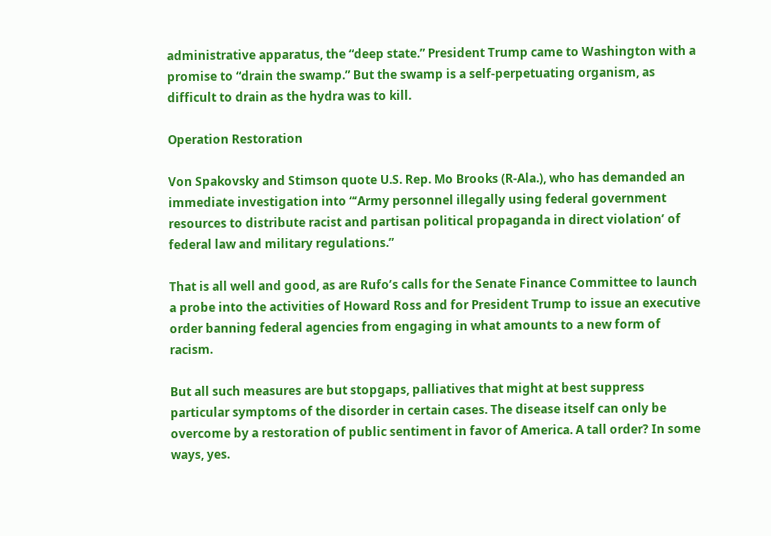administrative apparatus, the “deep state.” President Trump came to Washington with a promise to “drain the swamp.” But the swamp is a self-perpetuating organism, as difficult to drain as the hydra was to kill.

Operation Restoration

Von Spakovsky and Stimson quote U.S. Rep. Mo Brooks (R-Ala.), who has demanded an immediate investigation into “‘Army personnel illegally using federal government resources to distribute racist and partisan political propaganda in direct violation’ of federal law and military regulations.”

That is all well and good, as are Rufo’s calls for the Senate Finance Committee to launch a probe into the activities of Howard Ross and for President Trump to issue an executive order banning federal agencies from engaging in what amounts to a new form of racism.

But all such measures are but stopgaps, palliatives that might at best suppress particular symptoms of the disorder in certain cases. The disease itself can only be overcome by a restoration of public sentiment in favor of America. A tall order? In some ways, yes.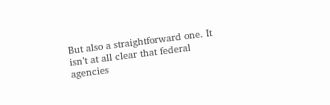But also a straightforward one. It isn’t at all clear that federal agencies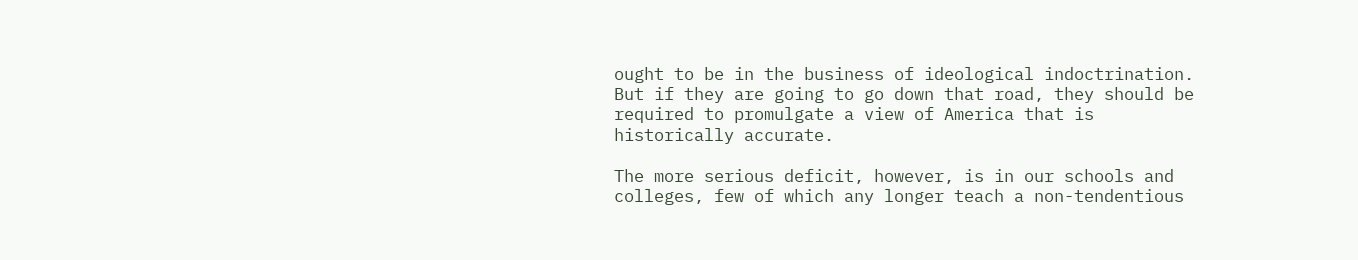ought to be in the business of ideological indoctrination. But if they are going to go down that road, they should be required to promulgate a view of America that is historically accurate.

The more serious deficit, however, is in our schools and colleges, few of which any longer teach a non-tendentious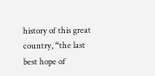history of this great country, “the last best hope of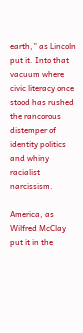earth,” as Lincoln put it. Into that vacuum where civic literacy once stood has rushed the rancorous distemper of identity politics and whiny racialist narcissism.

America, as Wilfred McClay put it in the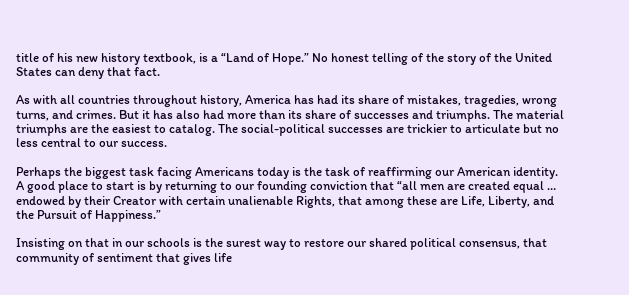title of his new history textbook, is a “Land of Hope.” No honest telling of the story of the United States can deny that fact.

As with all countries throughout history, America has had its share of mistakes, tragedies, wrong turns, and crimes. But it has also had more than its share of successes and triumphs. The material triumphs are the easiest to catalog. The social-political successes are trickier to articulate but no less central to our success.

Perhaps the biggest task facing Americans today is the task of reaffirming our American identity. A good place to start is by returning to our founding conviction that “all men are created equal … endowed by their Creator with certain unalienable Rights, that among these are Life, Liberty, and the Pursuit of Happiness.”

Insisting on that in our schools is the surest way to restore our shared political consensus, that community of sentiment that gives life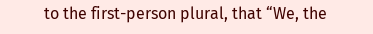to the first-person plural, that “We, the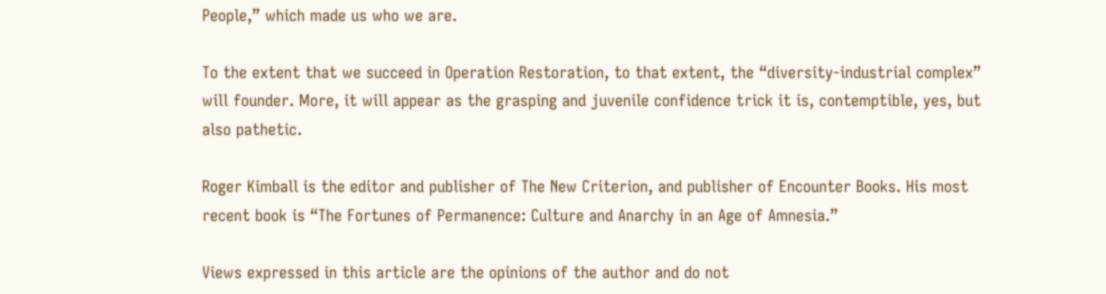People,” which made us who we are.

To the extent that we succeed in Operation Restoration, to that extent, the “diversity-industrial complex” will founder. More, it will appear as the grasping and juvenile confidence trick it is, contemptible, yes, but also pathetic.

Roger Kimball is the editor and publisher of The New Criterion, and publisher of Encounter Books. His most recent book is “The Fortunes of Permanence: Culture and Anarchy in an Age of Amnesia.”

Views expressed in this article are the opinions of the author and do not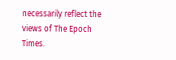necessarily reflect the views of The Epoch Times.